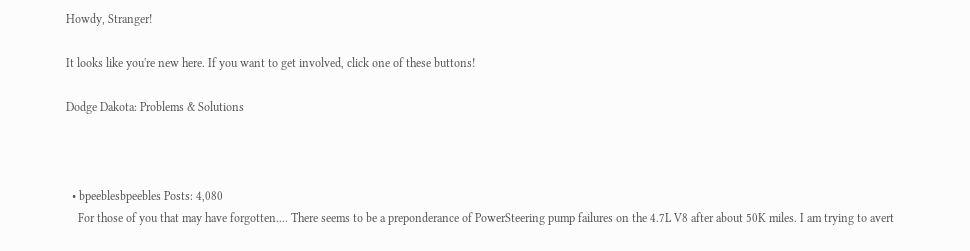Howdy, Stranger!

It looks like you're new here. If you want to get involved, click one of these buttons!

Dodge Dakota: Problems & Solutions



  • bpeeblesbpeebles Posts: 4,080
    For those of you that may have forgotten.... There seems to be a preponderance of PowerSteering pump failures on the 4.7L V8 after about 50K miles. I am trying to avert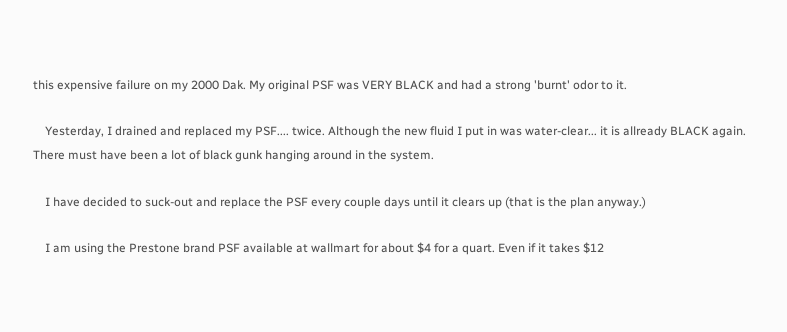this expensive failure on my 2000 Dak. My original PSF was VERY BLACK and had a strong 'burnt' odor to it.

    Yesterday, I drained and replaced my PSF.... twice. Although the new fluid I put in was water-clear... it is allready BLACK again. There must have been a lot of black gunk hanging around in the system.

    I have decided to suck-out and replace the PSF every couple days until it clears up (that is the plan anyway.)

    I am using the Prestone brand PSF available at wallmart for about $4 for a quart. Even if it takes $12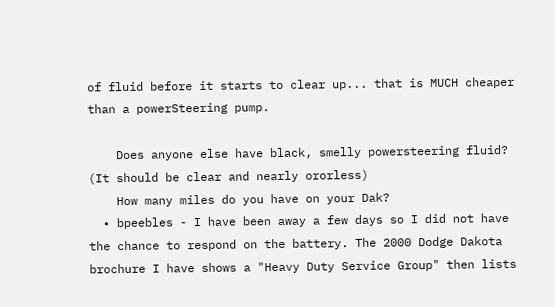of fluid before it starts to clear up... that is MUCH cheaper than a powerSteering pump.

    Does anyone else have black, smelly powersteering fluid? (It should be clear and nearly ororless)
    How many miles do you have on your Dak?
  • bpeebles - I have been away a few days so I did not have the chance to respond on the battery. The 2000 Dodge Dakota brochure I have shows a "Heavy Duty Service Group" then lists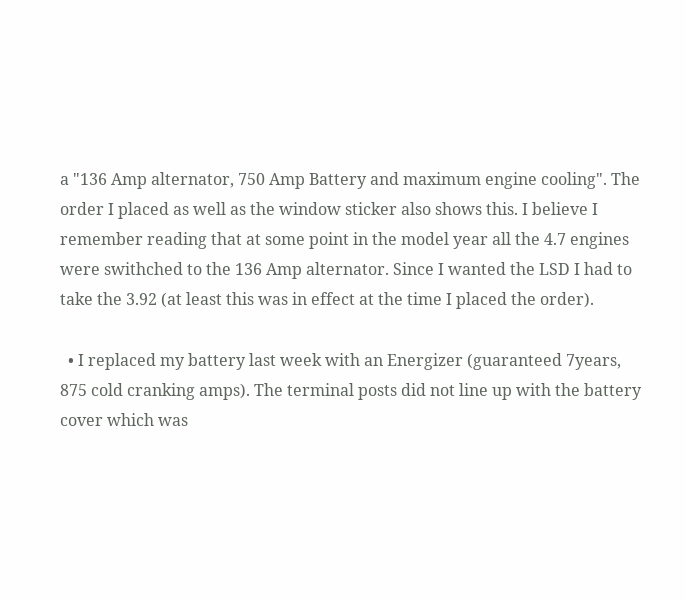a "136 Amp alternator, 750 Amp Battery and maximum engine cooling". The order I placed as well as the window sticker also shows this. I believe I remember reading that at some point in the model year all the 4.7 engines were swithched to the 136 Amp alternator. Since I wanted the LSD I had to take the 3.92 (at least this was in effect at the time I placed the order).

  • I replaced my battery last week with an Energizer (guaranteed 7years, 875 cold cranking amps). The terminal posts did not line up with the battery cover which was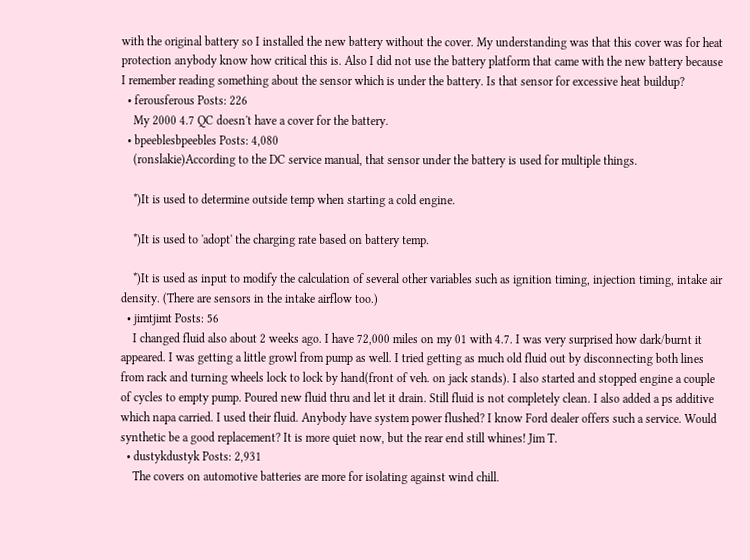with the original battery so I installed the new battery without the cover. My understanding was that this cover was for heat protection anybody know how critical this is. Also I did not use the battery platform that came with the new battery because I remember reading something about the sensor which is under the battery. Is that sensor for excessive heat buildup?
  • ferousferous Posts: 226
    My 2000 4.7 QC doesn't have a cover for the battery.
  • bpeeblesbpeebles Posts: 4,080
    (ronslakie)According to the DC service manual, that sensor under the battery is used for multiple things.

    *)It is used to determine outside temp when starting a cold engine.

    *)It is used to 'adopt' the charging rate based on battery temp.

    *)It is used as input to modify the calculation of several other variables such as ignition timing, injection timing, intake air density. (There are sensors in the intake airflow too.)
  • jimtjimt Posts: 56
    I changed fluid also about 2 weeks ago. I have 72,000 miles on my 01 with 4.7. I was very surprised how dark/burnt it appeared. I was getting a little growl from pump as well. I tried getting as much old fluid out by disconnecting both lines from rack and turning wheels lock to lock by hand(front of veh. on jack stands). I also started and stopped engine a couple of cycles to empty pump. Poured new fluid thru and let it drain. Still fluid is not completely clean. I also added a ps additive which napa carried. I used their fluid. Anybody have system power flushed? I know Ford dealer offers such a service. Would synthetic be a good replacement? It is more quiet now, but the rear end still whines! Jim T.
  • dustykdustyk Posts: 2,931
    The covers on automotive batteries are more for isolating against wind chill.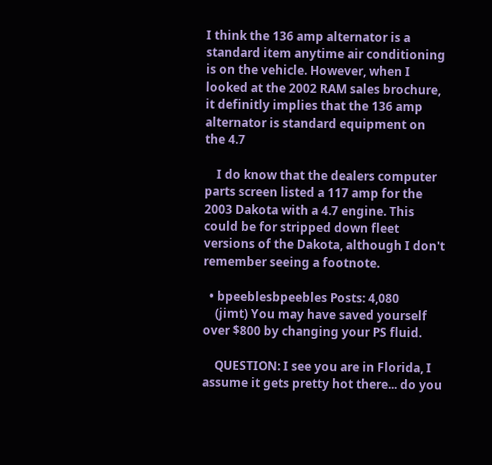I think the 136 amp alternator is a standard item anytime air conditioning is on the vehicle. However, when I looked at the 2002 RAM sales brochure, it definitly implies that the 136 amp alternator is standard equipment on the 4.7

    I do know that the dealers computer parts screen listed a 117 amp for the 2003 Dakota with a 4.7 engine. This could be for stripped down fleet versions of the Dakota, although I don't remember seeing a footnote.

  • bpeeblesbpeebles Posts: 4,080
    (jimt) You may have saved yourself over $800 by changing your PS fluid.

    QUESTION: I see you are in Florida, I assume it gets pretty hot there... do you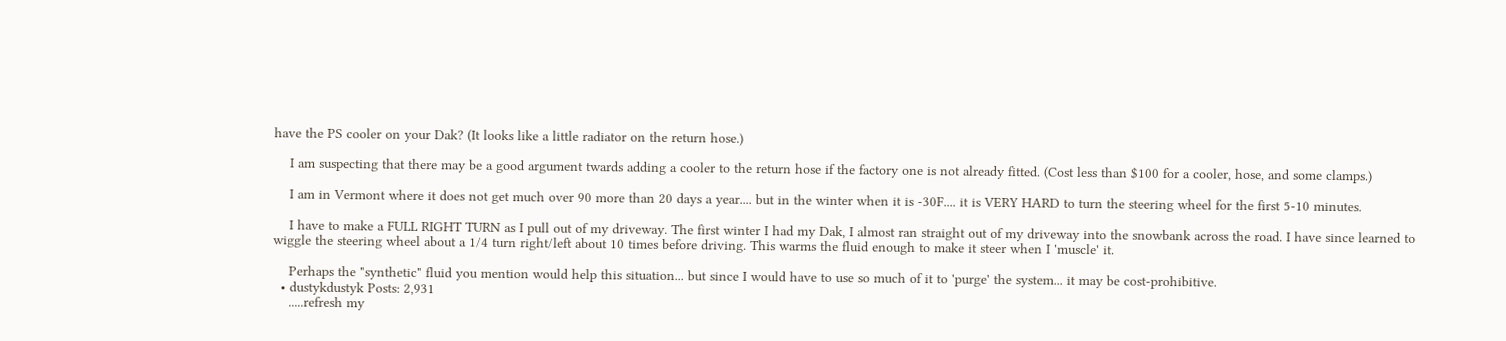have the PS cooler on your Dak? (It looks like a little radiator on the return hose.)

    I am suspecting that there may be a good argument twards adding a cooler to the return hose if the factory one is not already fitted. (Cost less than $100 for a cooler, hose, and some clamps.)

    I am in Vermont where it does not get much over 90 more than 20 days a year.... but in the winter when it is -30F.... it is VERY HARD to turn the steering wheel for the first 5-10 minutes.

    I have to make a FULL RIGHT TURN as I pull out of my driveway. The first winter I had my Dak, I almost ran straight out of my driveway into the snowbank across the road. I have since learned to wiggle the steering wheel about a 1/4 turn right/left about 10 times before driving. This warms the fluid enough to make it steer when I 'muscle' it.

    Perhaps the "synthetic" fluid you mention would help this situation... but since I would have to use so much of it to 'purge' the system... it may be cost-prohibitive.
  • dustykdustyk Posts: 2,931
    .....refresh my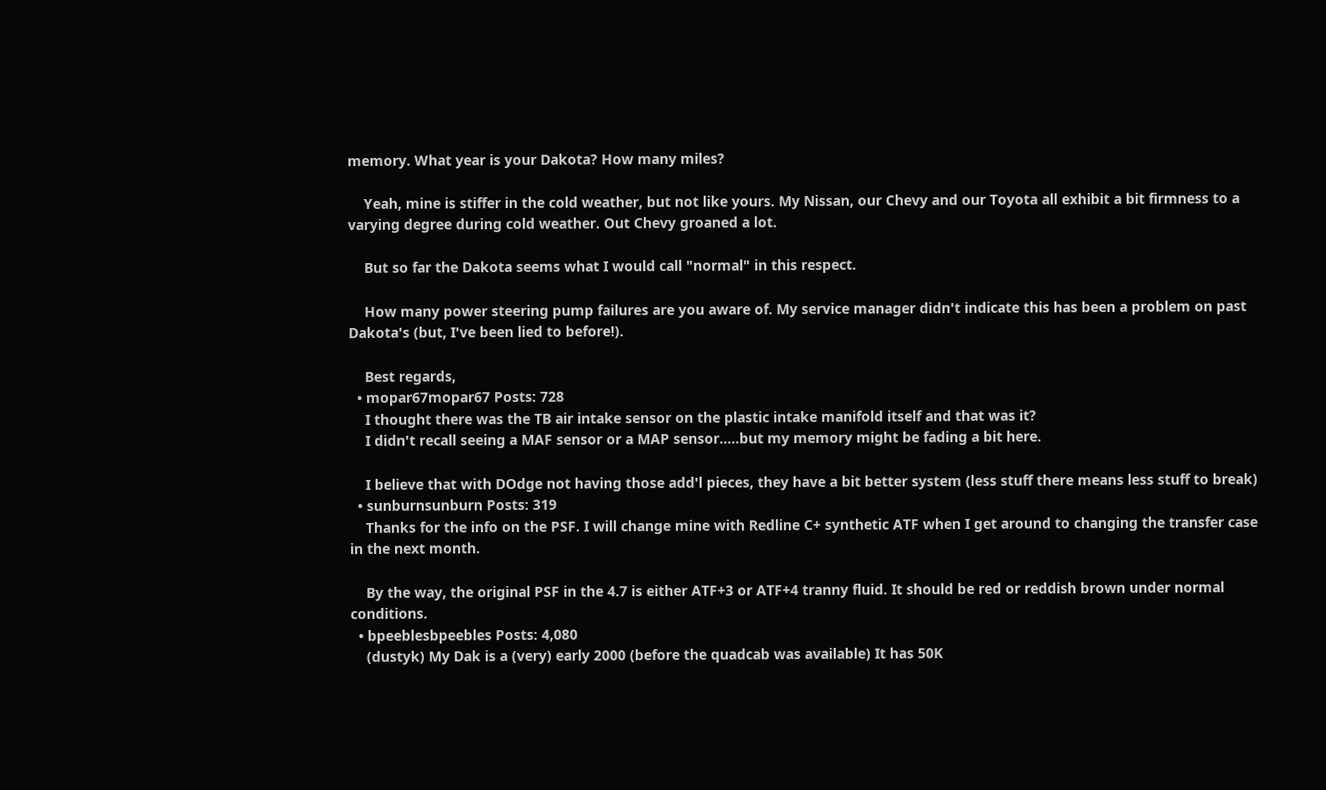memory. What year is your Dakota? How many miles?

    Yeah, mine is stiffer in the cold weather, but not like yours. My Nissan, our Chevy and our Toyota all exhibit a bit firmness to a varying degree during cold weather. Out Chevy groaned a lot.

    But so far the Dakota seems what I would call "normal" in this respect.

    How many power steering pump failures are you aware of. My service manager didn't indicate this has been a problem on past Dakota's (but, I've been lied to before!).

    Best regards,
  • mopar67mopar67 Posts: 728
    I thought there was the TB air intake sensor on the plastic intake manifold itself and that was it?
    I didn't recall seeing a MAF sensor or a MAP sensor.....but my memory might be fading a bit here.

    I believe that with DOdge not having those add'l pieces, they have a bit better system (less stuff there means less stuff to break)
  • sunburnsunburn Posts: 319
    Thanks for the info on the PSF. I will change mine with Redline C+ synthetic ATF when I get around to changing the transfer case in the next month.

    By the way, the original PSF in the 4.7 is either ATF+3 or ATF+4 tranny fluid. It should be red or reddish brown under normal conditions.
  • bpeeblesbpeebles Posts: 4,080
    (dustyk) My Dak is a (very) early 2000 (before the quadcab was available) It has 50K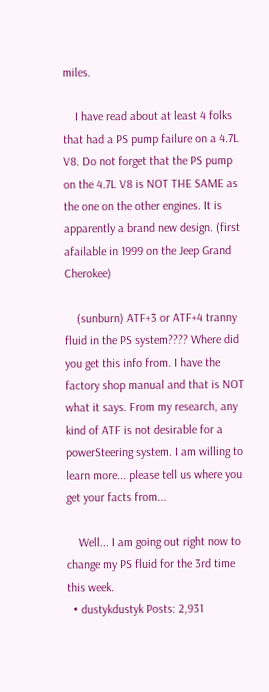miles.

    I have read about at least 4 folks that had a PS pump failure on a 4.7L V8. Do not forget that the PS pump on the 4.7L V8 is NOT THE SAME as the one on the other engines. It is apparently a brand new design. (first afailable in 1999 on the Jeep Grand Cherokee)

    (sunburn) ATF+3 or ATF+4 tranny fluid in the PS system???? Where did you get this info from. I have the factory shop manual and that is NOT what it says. From my research, any kind of ATF is not desirable for a powerSteering system. I am willing to learn more... please tell us where you get your facts from...

    Well... I am going out right now to change my PS fluid for the 3rd time this week.
  • dustykdustyk Posts: 2,931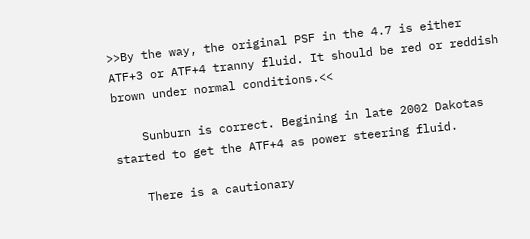>>By the way, the original PSF in the 4.7 is either ATF+3 or ATF+4 tranny fluid. It should be red or reddish brown under normal conditions.<<

    Sunburn is correct. Begining in late 2002 Dakotas started to get the ATF+4 as power steering fluid.

    There is a cautionary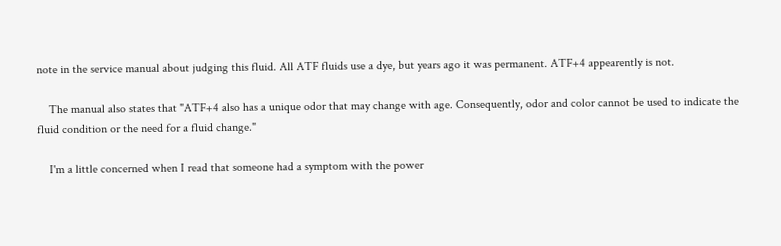note in the service manual about judging this fluid. All ATF fluids use a dye, but years ago it was permanent. ATF+4 appearently is not.

    The manual also states that "ATF+4 also has a unique odor that may change with age. Consequently, odor and color cannot be used to indicate the fluid condition or the need for a fluid change."

    I'm a little concerned when I read that someone had a symptom with the power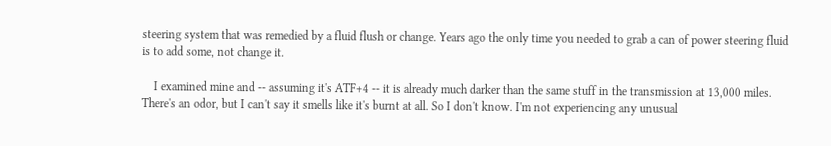steering system that was remedied by a fluid flush or change. Years ago the only time you needed to grab a can of power steering fluid is to add some, not change it.

    I examined mine and -- assuming it's ATF+4 -- it is already much darker than the same stuff in the transmission at 13,000 miles. There's an odor, but I can't say it smells like it's burnt at all. So I don't know. I'm not experiencing any unusual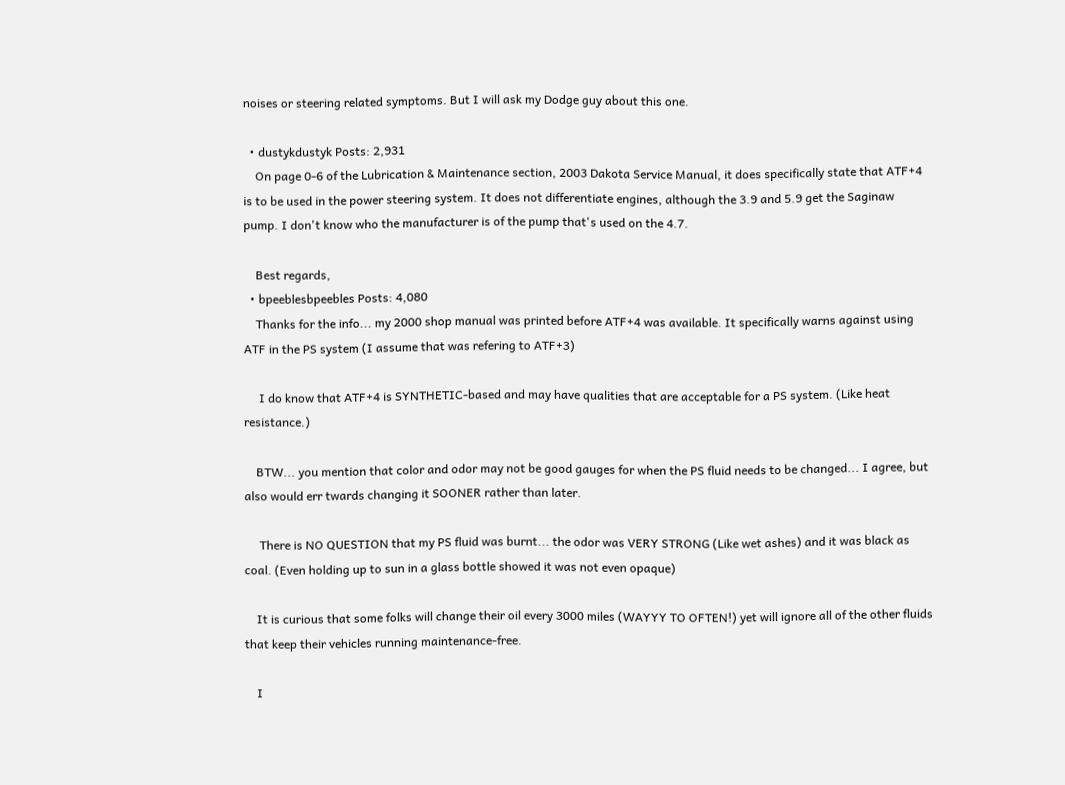noises or steering related symptoms. But I will ask my Dodge guy about this one.

  • dustykdustyk Posts: 2,931
    On page 0-6 of the Lubrication & Maintenance section, 2003 Dakota Service Manual, it does specifically state that ATF+4 is to be used in the power steering system. It does not differentiate engines, although the 3.9 and 5.9 get the Saginaw pump. I don't know who the manufacturer is of the pump that's used on the 4.7.

    Best regards,
  • bpeeblesbpeebles Posts: 4,080
    Thanks for the info... my 2000 shop manual was printed before ATF+4 was available. It specifically warns against using ATF in the PS system (I assume that was refering to ATF+3)

     I do know that ATF+4 is SYNTHETIC-based and may have qualities that are acceptable for a PS system. (Like heat resistance.)

    BTW... you mention that color and odor may not be good gauges for when the PS fluid needs to be changed... I agree, but also would err twards changing it SOONER rather than later.

     There is NO QUESTION that my PS fluid was burnt... the odor was VERY STRONG (Like wet ashes) and it was black as coal. (Even holding up to sun in a glass bottle showed it was not even opaque)

    It is curious that some folks will change their oil every 3000 miles (WAYYY TO OFTEN!) yet will ignore all of the other fluids that keep their vehicles running maintenance-free.

    I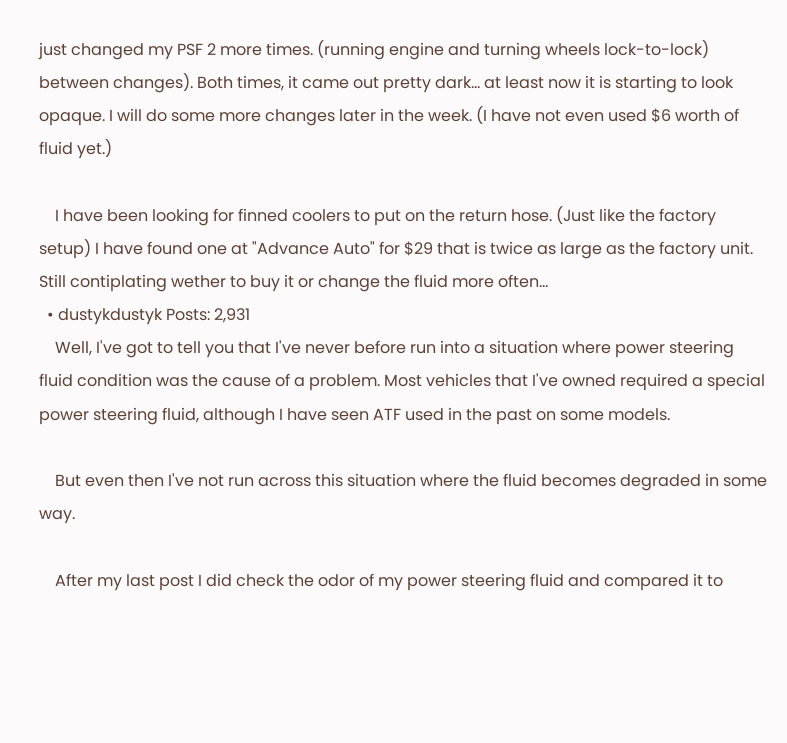just changed my PSF 2 more times. (running engine and turning wheels lock-to-lock) between changes). Both times, it came out pretty dark... at least now it is starting to look opaque. I will do some more changes later in the week. (I have not even used $6 worth of fluid yet.)

    I have been looking for finned coolers to put on the return hose. (Just like the factory setup) I have found one at "Advance Auto" for $29 that is twice as large as the factory unit. Still contiplating wether to buy it or change the fluid more often...
  • dustykdustyk Posts: 2,931
    Well, I've got to tell you that I've never before run into a situation where power steering fluid condition was the cause of a problem. Most vehicles that I've owned required a special power steering fluid, although I have seen ATF used in the past on some models.

    But even then I've not run across this situation where the fluid becomes degraded in some way.

    After my last post I did check the odor of my power steering fluid and compared it to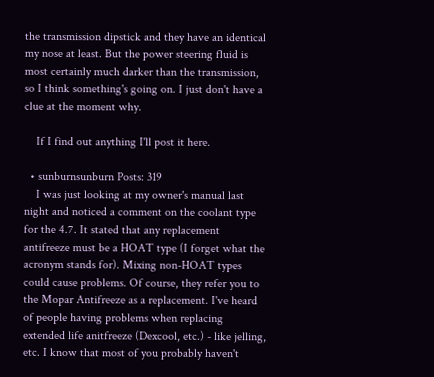the transmission dipstick and they have an identical my nose at least. But the power steering fluid is most certainly much darker than the transmission, so I think something's going on. I just don't have a clue at the moment why.

    If I find out anything I'll post it here.

  • sunburnsunburn Posts: 319
    I was just looking at my owner's manual last night and noticed a comment on the coolant type for the 4.7. It stated that any replacement antifreeze must be a HOAT type (I forget what the acronym stands for). Mixing non-HOAT types could cause problems. Of course, they refer you to the Mopar Antifreeze as a replacement. I've heard of people having problems when replacing extended life anitfreeze (Dexcool, etc.) - like jelling, etc. I know that most of you probably haven't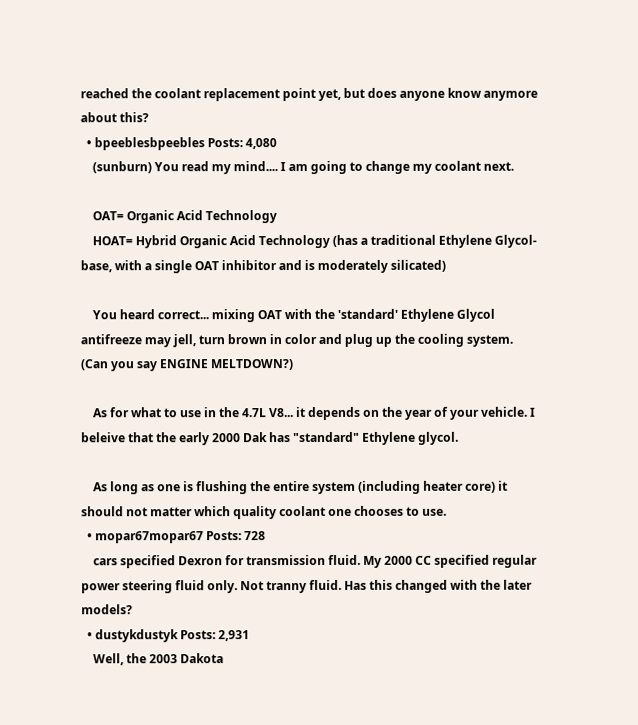reached the coolant replacement point yet, but does anyone know anymore about this?
  • bpeeblesbpeebles Posts: 4,080
    (sunburn) You read my mind.... I am going to change my coolant next.

    OAT= Organic Acid Technology
    HOAT= Hybrid Organic Acid Technology (has a traditional Ethylene Glycol-base, with a single OAT inhibitor and is moderately silicated)

    You heard correct... mixing OAT with the 'standard' Ethylene Glycol antifreeze may jell, turn brown in color and plug up the cooling system. (Can you say ENGINE MELTDOWN?)

    As for what to use in the 4.7L V8... it depends on the year of your vehicle. I beleive that the early 2000 Dak has "standard" Ethylene glycol.

    As long as one is flushing the entire system (including heater core) it should not matter which quality coolant one chooses to use.
  • mopar67mopar67 Posts: 728
    cars specified Dexron for transmission fluid. My 2000 CC specified regular power steering fluid only. Not tranny fluid. Has this changed with the later models?
  • dustykdustyk Posts: 2,931
    Well, the 2003 Dakota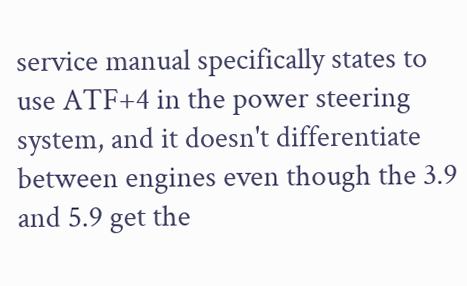service manual specifically states to use ATF+4 in the power steering system, and it doesn't differentiate between engines even though the 3.9 and 5.9 get the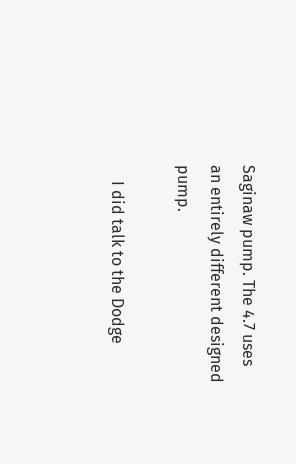Saginaw pump. The 4.7 uses an entirely different designed pump.

    I did talk to the Dodge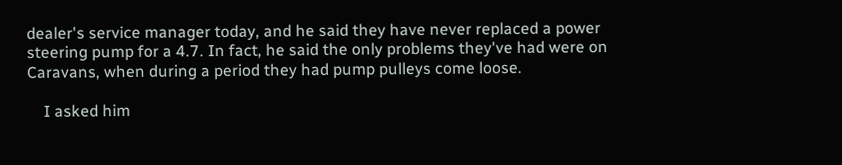dealer's service manager today, and he said they have never replaced a power steering pump for a 4.7. In fact, he said the only problems they've had were on Caravans, when during a period they had pump pulleys come loose.

    I asked him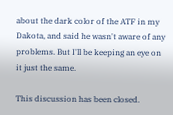about the dark color of the ATF in my Dakota, and said he wasn't aware of any problems. But I'll be keeping an eye on it just the same.

This discussion has been closed.